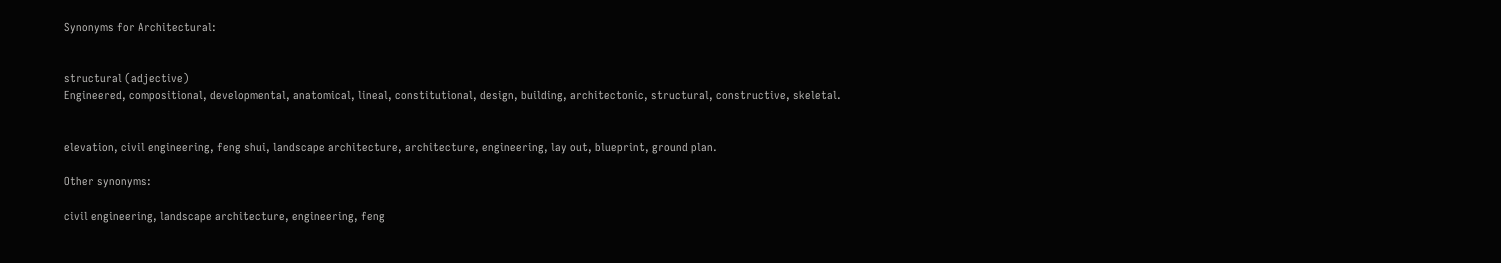Synonyms for Architectural:


structural (adjective)
Engineered, compositional, developmental, anatomical, lineal, constitutional, design, building, architectonic, structural, constructive, skeletal.


elevation, civil engineering, feng shui, landscape architecture, architecture, engineering, lay out, blueprint, ground plan.

Other synonyms:

civil engineering, landscape architecture, engineering, feng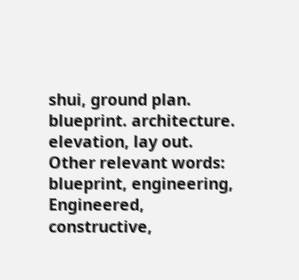shui, ground plan. blueprint. architecture. elevation, lay out. Other relevant words:
blueprint, engineering, Engineered, constructive,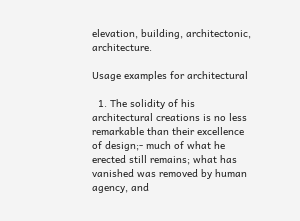elevation, building, architectonic, architecture.

Usage examples for architectural

  1. The solidity of his architectural creations is no less remarkable than their excellence of design;- much of what he erected still remains; what has vanished was removed by human agency, and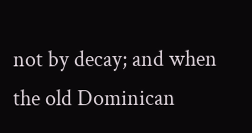not by decay; and when the old Dominican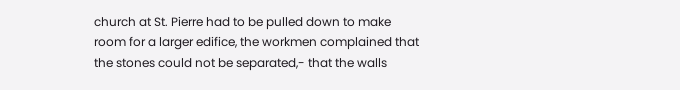church at St. Pierre had to be pulled down to make room for a larger edifice, the workmen complained that the stones could not be separated,- that the walls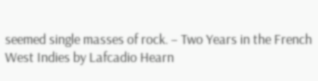seemed single masses of rock. – Two Years in the French West Indies by Lafcadio Hearn